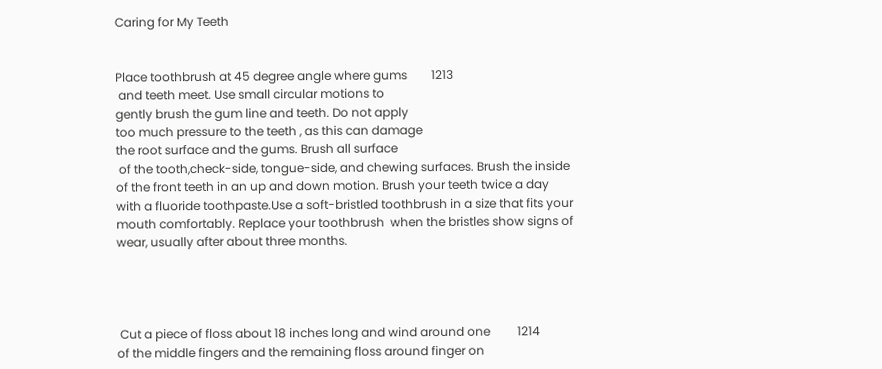Caring for My Teeth


Place toothbrush at 45 degree angle where gums        1213
 and teeth meet. Use small circular motions to
gently brush the gum line and teeth. Do not apply
too much pressure to the teeth , as this can damage
the root surface and the gums. Brush all surface
 of the tooth,check-side, tongue-side, and chewing surfaces. Brush the inside of the front teeth in an up and down motion. Brush your teeth twice a day with a fluoride toothpaste.Use a soft-bristled toothbrush in a size that fits your mouth comfortably. Replace your toothbrush  when the bristles show signs of wear, usually after about three months.




 Cut a piece of floss about 18 inches long and wind around one         1214
of the middle fingers and the remaining floss around finger on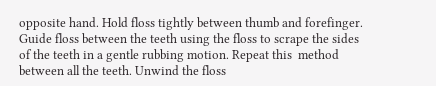opposite hand. Hold floss tightly between thumb and forefinger.
Guide floss between the teeth using the floss to scrape the sides
of the teeth in a gentle rubbing motion. Repeat this  method
between all the teeth. Unwind the floss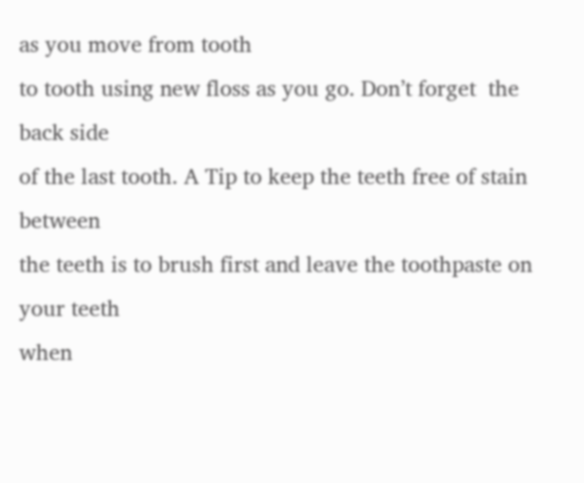as you move from tooth
to tooth using new floss as you go. Don’t forget  the  back side
of the last tooth. A Tip to keep the teeth free of stain between
the teeth is to brush first and leave the toothpaste on your teeth
when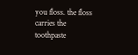you floss. the floss carries the toothpaste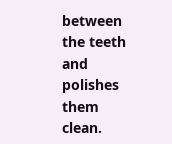between the teeth
and polishes them clean.